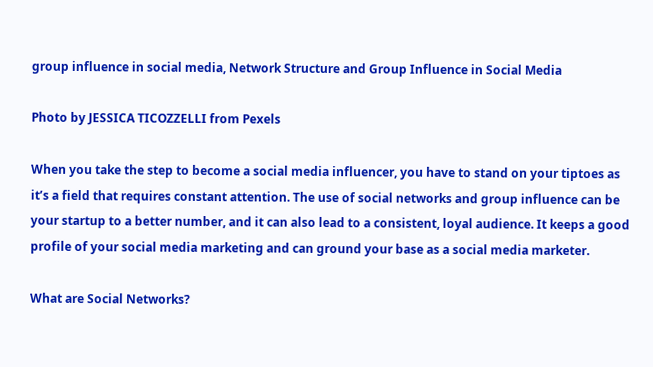group influence in social media, Network Structure and Group Influence in Social Media

Photo by JESSICA TICOZZELLI from Pexels

When you take the step to become a social media influencer, you have to stand on your tiptoes as it’s a field that requires constant attention. The use of social networks and group influence can be your startup to a better number, and it can also lead to a consistent, loyal audience. It keeps a good profile of your social media marketing and can ground your base as a social media marketer.

What are Social Networks?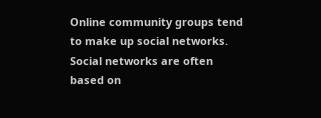Online community groups tend to make up social networks. Social networks are often based on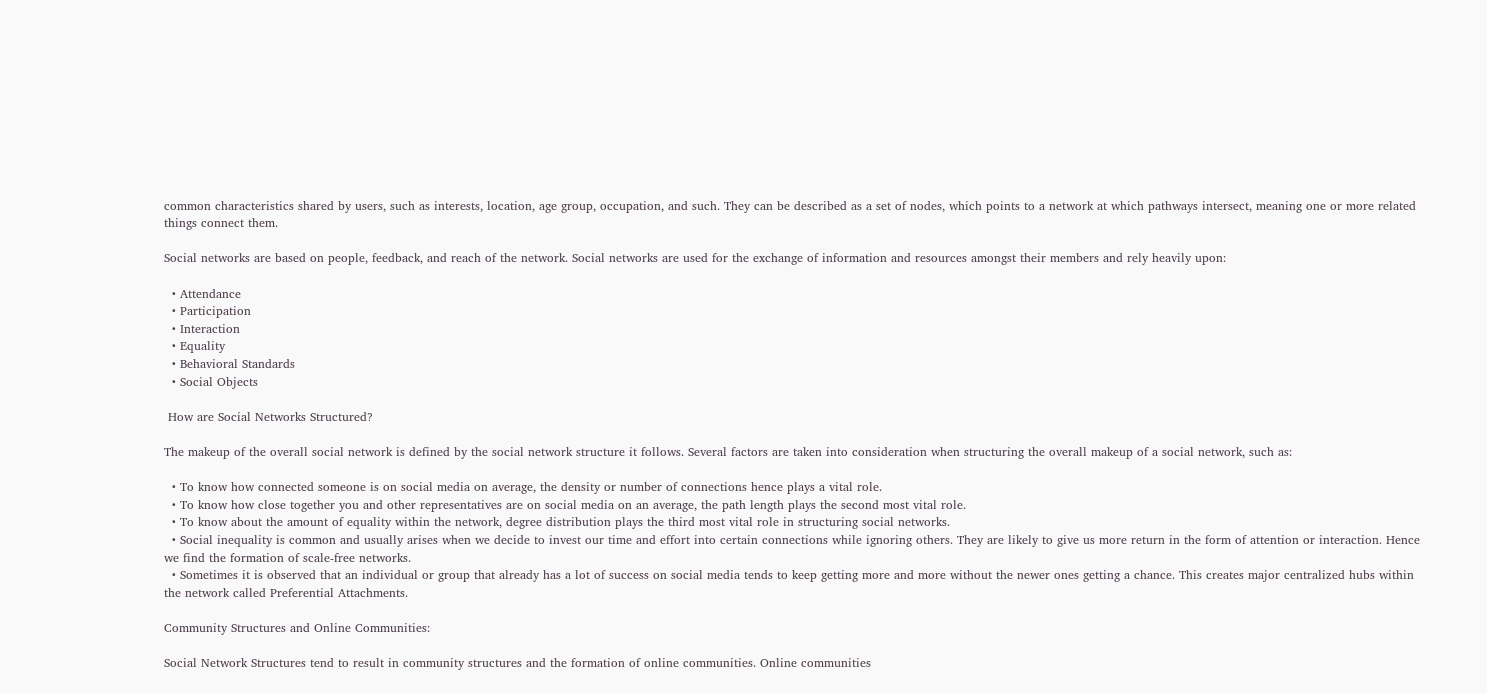common characteristics shared by users, such as interests, location, age group, occupation, and such. They can be described as a set of nodes, which points to a network at which pathways intersect, meaning one or more related things connect them.

Social networks are based on people, feedback, and reach of the network. Social networks are used for the exchange of information and resources amongst their members and rely heavily upon:

  • Attendance
  • Participation
  • Interaction
  • Equality
  • Behavioral Standards
  • Social Objects

 How are Social Networks Structured?

The makeup of the overall social network is defined by the social network structure it follows. Several factors are taken into consideration when structuring the overall makeup of a social network, such as:

  • To know how connected someone is on social media on average, the density or number of connections hence plays a vital role.
  • To know how close together you and other representatives are on social media on an average, the path length plays the second most vital role.
  • To know about the amount of equality within the network, degree distribution plays the third most vital role in structuring social networks.
  • Social inequality is common and usually arises when we decide to invest our time and effort into certain connections while ignoring others. They are likely to give us more return in the form of attention or interaction. Hence we find the formation of scale-free networks.
  • Sometimes it is observed that an individual or group that already has a lot of success on social media tends to keep getting more and more without the newer ones getting a chance. This creates major centralized hubs within the network called Preferential Attachments.

Community Structures and Online Communities:

Social Network Structures tend to result in community structures and the formation of online communities. Online communities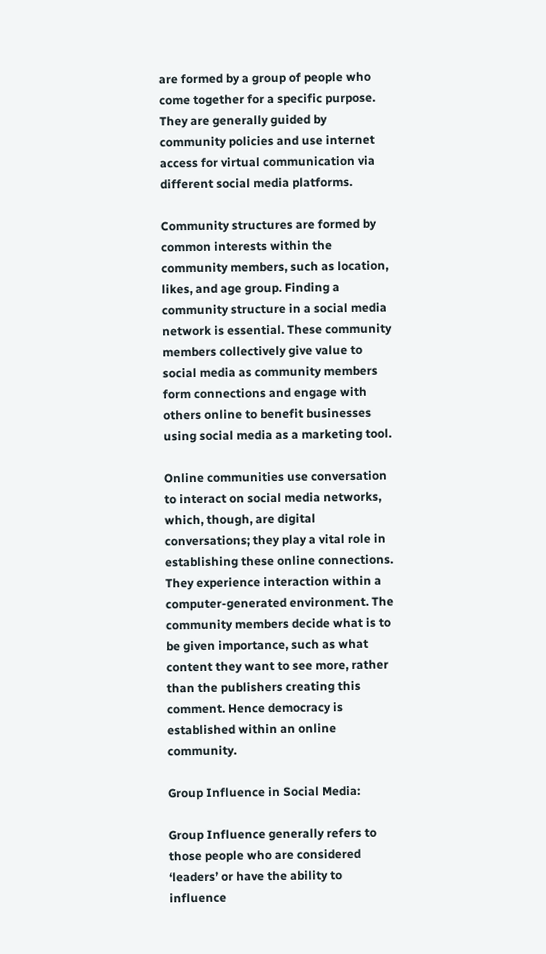are formed by a group of people who come together for a specific purpose. They are generally guided by community policies and use internet access for virtual communication via different social media platforms.

Community structures are formed by common interests within the community members, such as location, likes, and age group. Finding a community structure in a social media network is essential. These community members collectively give value to social media as community members form connections and engage with others online to benefit businesses using social media as a marketing tool.

Online communities use conversation to interact on social media networks, which, though, are digital conversations; they play a vital role in establishing these online connections. They experience interaction within a computer-generated environment. The community members decide what is to be given importance, such as what content they want to see more, rather than the publishers creating this comment. Hence democracy is established within an online community.

Group Influence in Social Media:

Group Influence generally refers to those people who are considered ‘leaders’ or have the ability to influence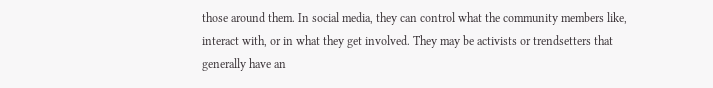those around them. In social media, they can control what the community members like, interact with, or in what they get involved. They may be activists or trendsetters that generally have an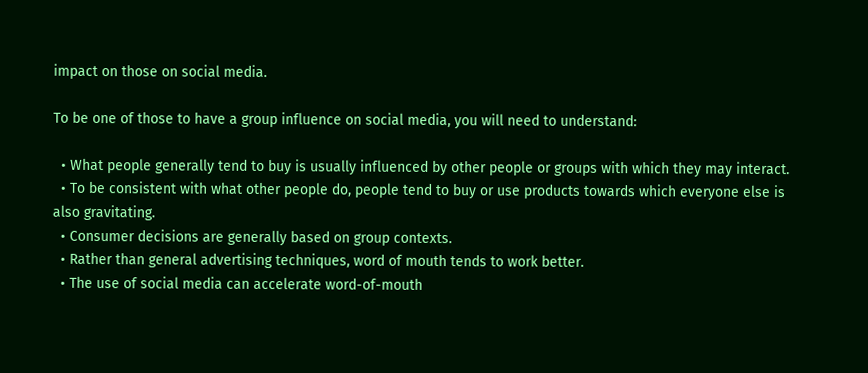impact on those on social media.

To be one of those to have a group influence on social media, you will need to understand:

  • What people generally tend to buy is usually influenced by other people or groups with which they may interact.
  • To be consistent with what other people do, people tend to buy or use products towards which everyone else is also gravitating.
  • Consumer decisions are generally based on group contexts.
  • Rather than general advertising techniques, word of mouth tends to work better.
  • The use of social media can accelerate word-of-mouth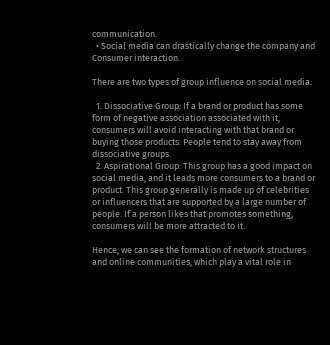communication.
  • Social media can drastically change the company and Consumer interaction.

There are two types of group influence on social media:

  1. Dissociative Group: If a brand or product has some form of negative association associated with it, consumers will avoid interacting with that brand or buying those products. People tend to stay away from dissociative groups.
  2. Aspirational Group: This group has a good impact on social media, and it leads more consumers to a brand or product. This group generally is made up of celebrities or influencers that are supported by a large number of people. If a person likes that promotes something, consumers will be more attracted to it.

Hence, we can see the formation of network structures and online communities, which play a vital role in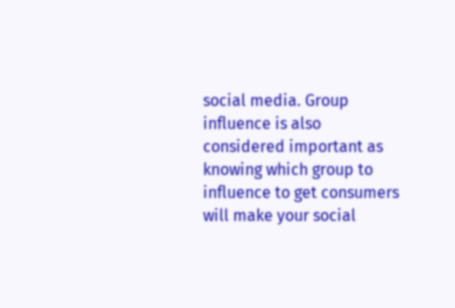social media. Group influence is also considered important as knowing which group to influence to get consumers will make your social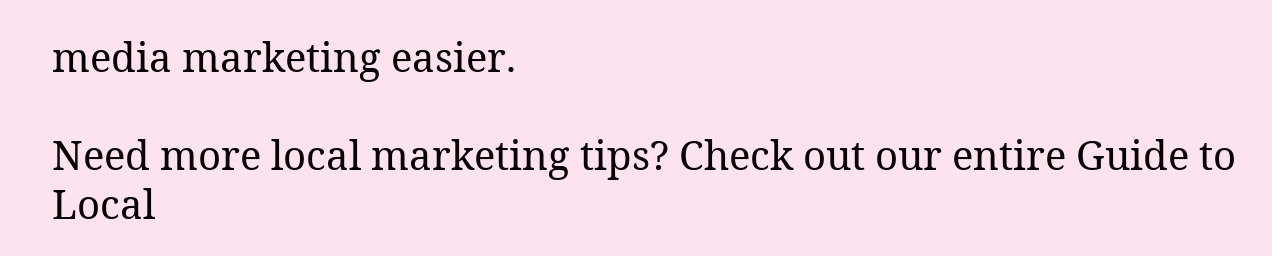media marketing easier.

Need more local marketing tips? Check out our entire Guide to Local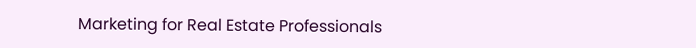Marketing for Real Estate Professionals